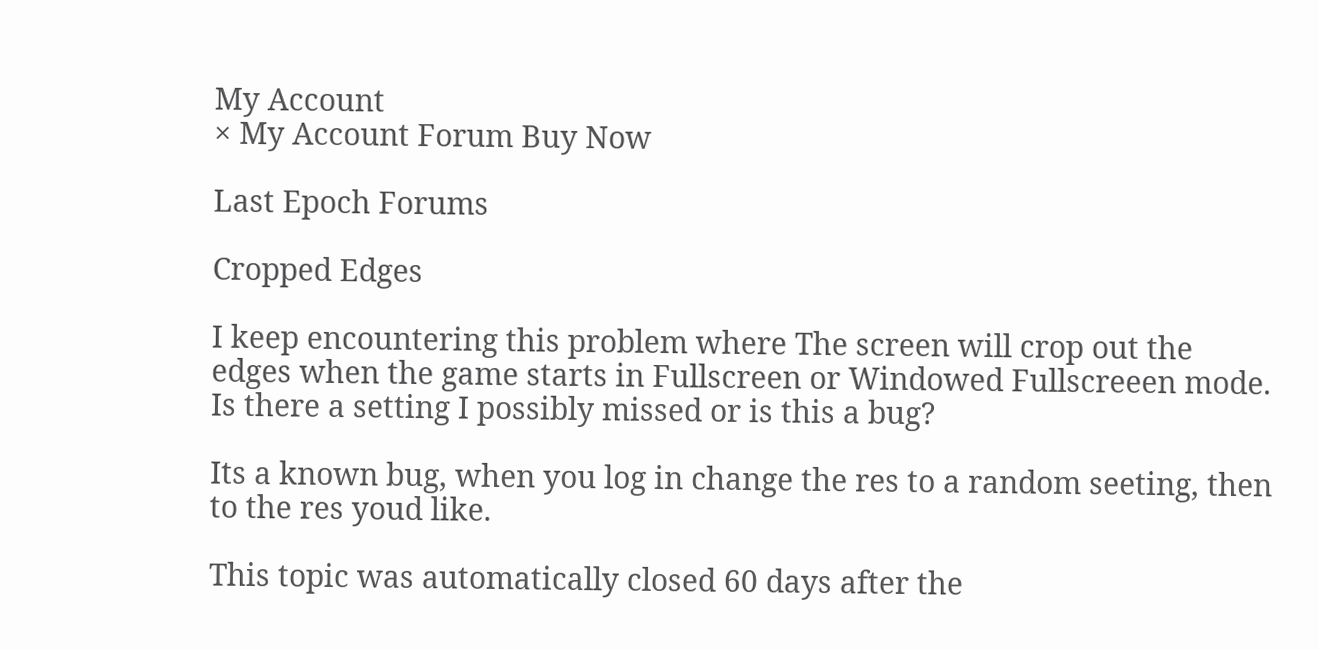My Account
× My Account Forum Buy Now

Last Epoch Forums

Cropped Edges

I keep encountering this problem where The screen will crop out the edges when the game starts in Fullscreen or Windowed Fullscreeen mode. Is there a setting I possibly missed or is this a bug?

Its a known bug, when you log in change the res to a random seeting, then to the res youd like.

This topic was automatically closed 60 days after the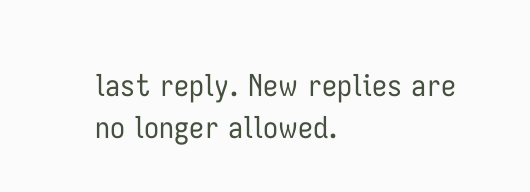last reply. New replies are no longer allowed.